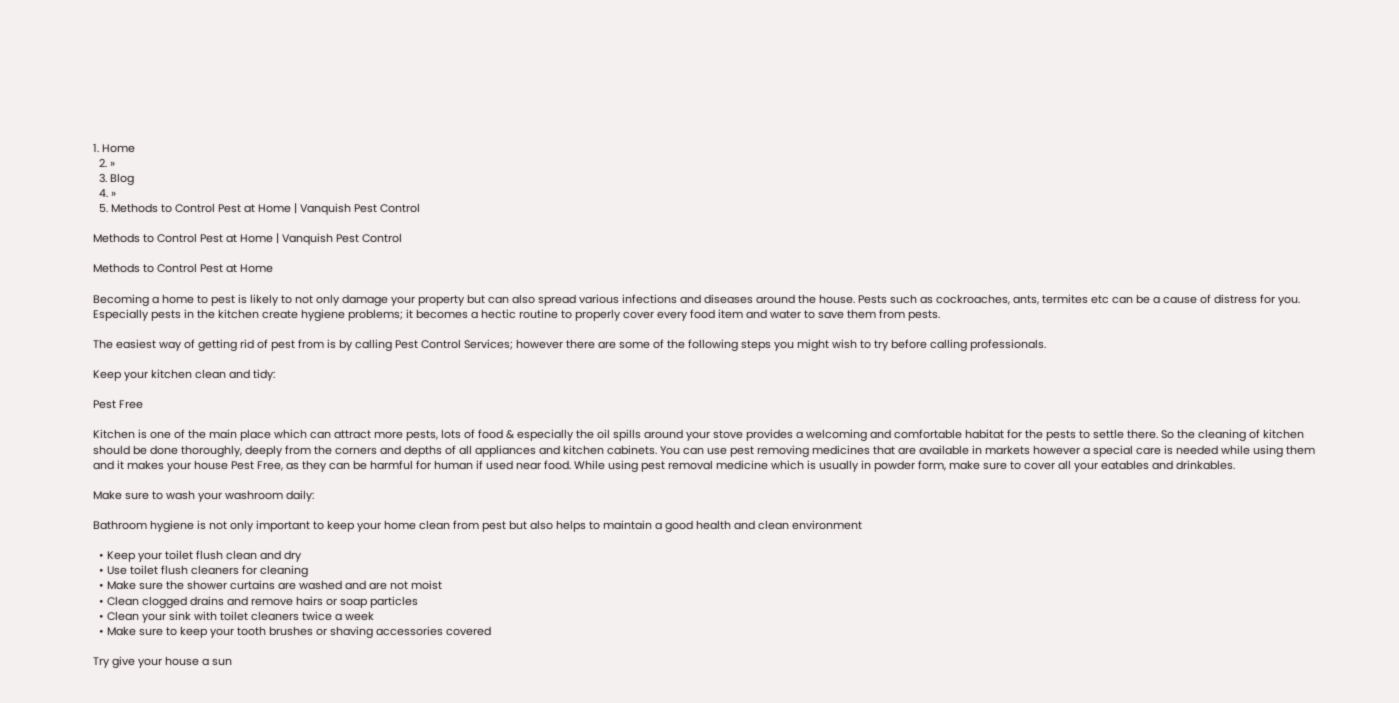1. Home
  2. »
  3. Blog
  4. »
  5. Methods to Control Pest at Home | Vanquish Pest Control

Methods to Control Pest at Home | Vanquish Pest Control

Methods to Control Pest at Home

Becoming a home to pest is likely to not only damage your property but can also spread various infections and diseases around the house. Pests such as cockroaches, ants, termites etc can be a cause of distress for you. Especially pests in the kitchen create hygiene problems; it becomes a hectic routine to properly cover every food item and water to save them from pests.

The easiest way of getting rid of pest from is by calling Pest Control Services; however there are some of the following steps you might wish to try before calling professionals.

Keep your kitchen clean and tidy:

Pest Free

Kitchen is one of the main place which can attract more pests, lots of food & especially the oil spills around your stove provides a welcoming and comfortable habitat for the pests to settle there. So the cleaning of kitchen should be done thoroughly, deeply from the corners and depths of all appliances and kitchen cabinets. You can use pest removing medicines that are available in markets however a special care is needed while using them and it makes your house Pest Free, as they can be harmful for human if used near food. While using pest removal medicine which is usually in powder form, make sure to cover all your eatables and drinkables.

Make sure to wash your washroom daily:

Bathroom hygiene is not only important to keep your home clean from pest but also helps to maintain a good health and clean environment

  • Keep your toilet flush clean and dry
  • Use toilet flush cleaners for cleaning
  • Make sure the shower curtains are washed and are not moist
  • Clean clogged drains and remove hairs or soap particles
  • Clean your sink with toilet cleaners twice a week
  • Make sure to keep your tooth brushes or shaving accessories covered

Try give your house a sun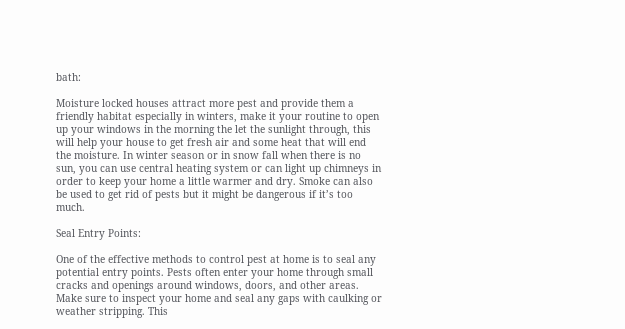bath:

Moisture locked houses attract more pest and provide them a friendly habitat especially in winters, make it your routine to open up your windows in the morning the let the sunlight through, this will help your house to get fresh air and some heat that will end the moisture. In winter season or in snow fall when there is no sun, you can use central heating system or can light up chimneys in order to keep your home a little warmer and dry. Smoke can also be used to get rid of pests but it might be dangerous if it’s too much.

Seal Entry Points:

One of the effective methods to control pest at home is to seal any potential entry points. Pests often enter your home through small cracks and openings around windows, doors, and other areas. Make sure to inspect your home and seal any gaps with caulking or weather stripping. This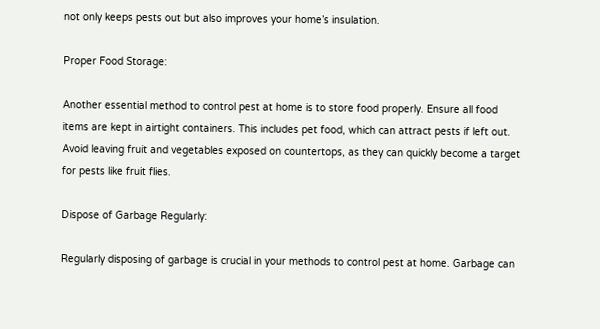not only keeps pests out but also improves your home’s insulation.

Proper Food Storage:

Another essential method to control pest at home is to store food properly. Ensure all food items are kept in airtight containers. This includes pet food, which can attract pests if left out. Avoid leaving fruit and vegetables exposed on countertops, as they can quickly become a target for pests like fruit flies.

Dispose of Garbage Regularly:

Regularly disposing of garbage is crucial in your methods to control pest at home. Garbage can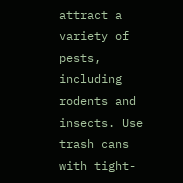attract a variety of pests, including rodents and insects. Use trash cans with tight-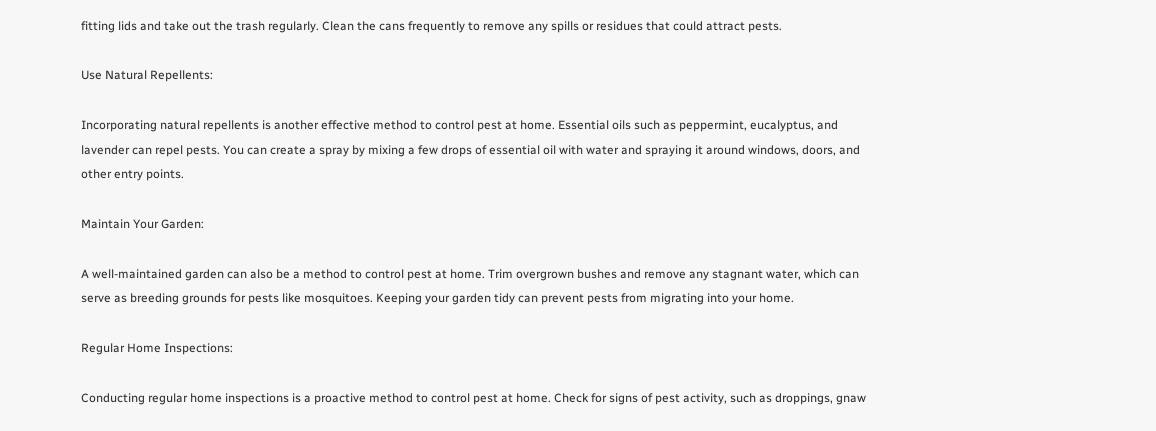fitting lids and take out the trash regularly. Clean the cans frequently to remove any spills or residues that could attract pests.

Use Natural Repellents:

Incorporating natural repellents is another effective method to control pest at home. Essential oils such as peppermint, eucalyptus, and lavender can repel pests. You can create a spray by mixing a few drops of essential oil with water and spraying it around windows, doors, and other entry points.

Maintain Your Garden:

A well-maintained garden can also be a method to control pest at home. Trim overgrown bushes and remove any stagnant water, which can serve as breeding grounds for pests like mosquitoes. Keeping your garden tidy can prevent pests from migrating into your home.

Regular Home Inspections:

Conducting regular home inspections is a proactive method to control pest at home. Check for signs of pest activity, such as droppings, gnaw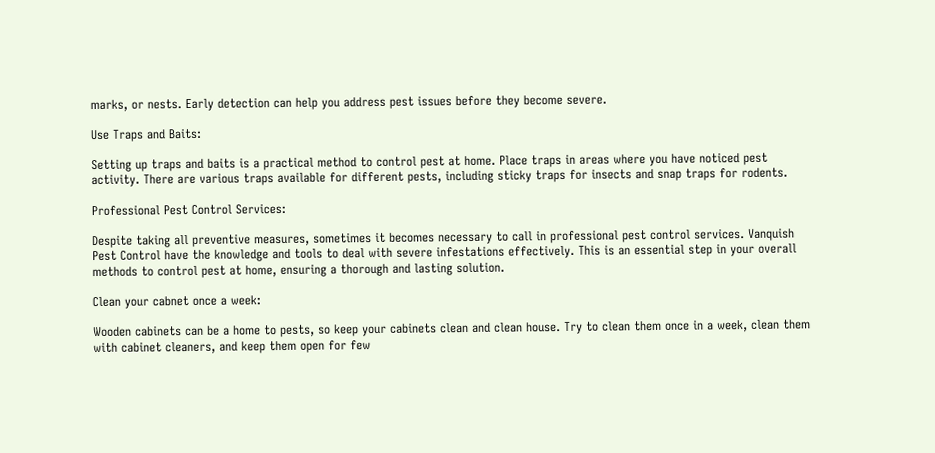marks, or nests. Early detection can help you address pest issues before they become severe.

Use Traps and Baits:

Setting up traps and baits is a practical method to control pest at home. Place traps in areas where you have noticed pest activity. There are various traps available for different pests, including sticky traps for insects and snap traps for rodents.

Professional Pest Control Services:

Despite taking all preventive measures, sometimes it becomes necessary to call in professional pest control services. Vanquish Pest Control have the knowledge and tools to deal with severe infestations effectively. This is an essential step in your overall methods to control pest at home, ensuring a thorough and lasting solution.

Clean your cabnet once a week:

Wooden cabinets can be a home to pests, so keep your cabinets clean and clean house. Try to clean them once in a week, clean them with cabinet cleaners, and keep them open for few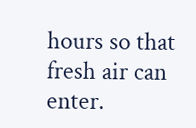hours so that fresh air can enter.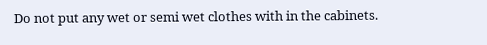Do not put any wet or semi wet clothes with in the cabinets.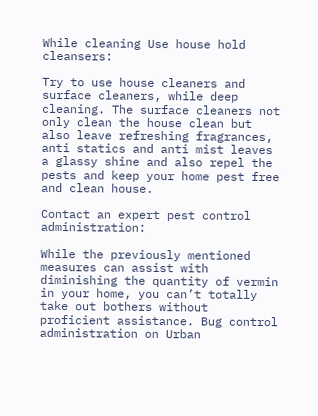While cleaning Use house hold cleansers:

Try to use house cleaners and surface cleaners, while deep cleaning. The surface cleaners not only clean the house clean but also leave refreshing fragrances, anti statics and anti mist leaves a glassy shine and also repel the pests and keep your home pest free and clean house.

Contact an expert pest control administration:

While the previously mentioned measures can assist with diminishing the quantity of vermin in your home, you can’t totally take out bothers without proficient assistance. Bug control administration on Urban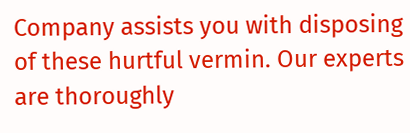Company assists you with disposing of these hurtful vermin. Our experts are thoroughly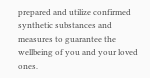prepared and utilize confirmed synthetic substances and measures to guarantee the wellbeing of you and your loved ones.